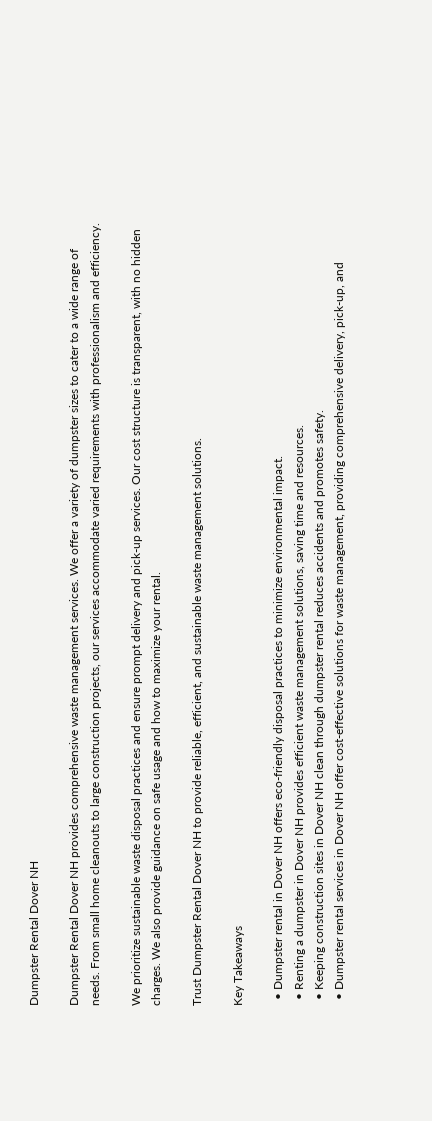Dumpster Rental Dover NH

Dumpster Rental Dover NH provides comprehensive waste management services. We offer a variety of dumpster sizes to cater to a wide range of needs. From small home cleanouts to large construction projects, our services accommodate varied requirements with professionalism and efficiency.

We prioritize sustainable waste disposal practices and ensure prompt delivery and pick-up services. Our cost structure is transparent, with no hidden charges. We also provide guidance on safe usage and how to maximize your rental.

Trust Dumpster Rental Dover NH to provide reliable, efficient, and sustainable waste management solutions.

Key Takeaways

  • Dumpster rental in Dover NH offers eco-friendly disposal practices to minimize environmental impact.
  • Renting a dumpster in Dover NH provides efficient waste management solutions, saving time and resources.
  • Keeping construction sites in Dover NH clean through dumpster rental reduces accidents and promotes safety.
  • Dumpster rental services in Dover NH offer cost-effective solutions for waste management, providing comprehensive delivery, pick-up, and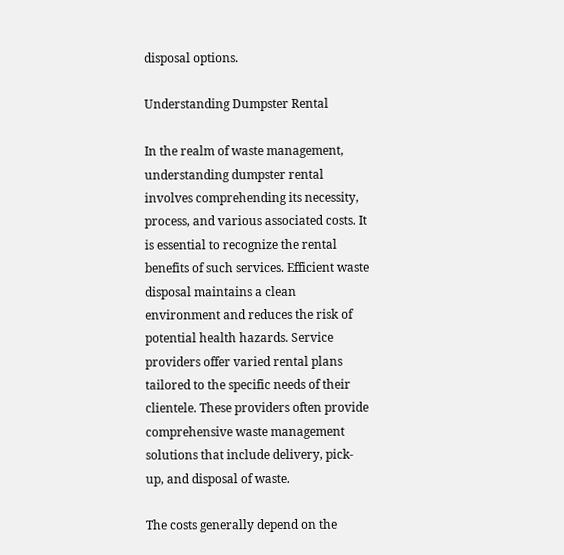disposal options.

Understanding Dumpster Rental

In the realm of waste management, understanding dumpster rental involves comprehending its necessity, process, and various associated costs. It is essential to recognize the rental benefits of such services. Efficient waste disposal maintains a clean environment and reduces the risk of potential health hazards. Service providers offer varied rental plans tailored to the specific needs of their clientele. These providers often provide comprehensive waste management solutions that include delivery, pick-up, and disposal of waste.

The costs generally depend on the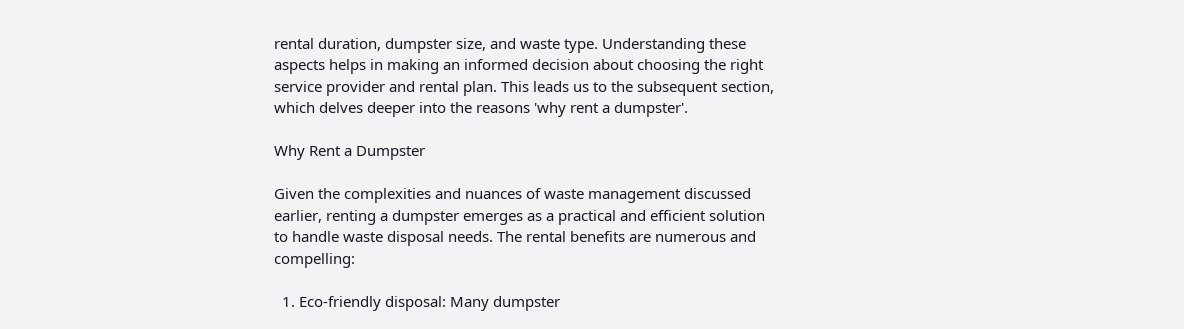rental duration, dumpster size, and waste type. Understanding these aspects helps in making an informed decision about choosing the right service provider and rental plan. This leads us to the subsequent section, which delves deeper into the reasons 'why rent a dumpster'.

Why Rent a Dumpster

Given the complexities and nuances of waste management discussed earlier, renting a dumpster emerges as a practical and efficient solution to handle waste disposal needs. The rental benefits are numerous and compelling:

  1. Eco-friendly disposal: Many dumpster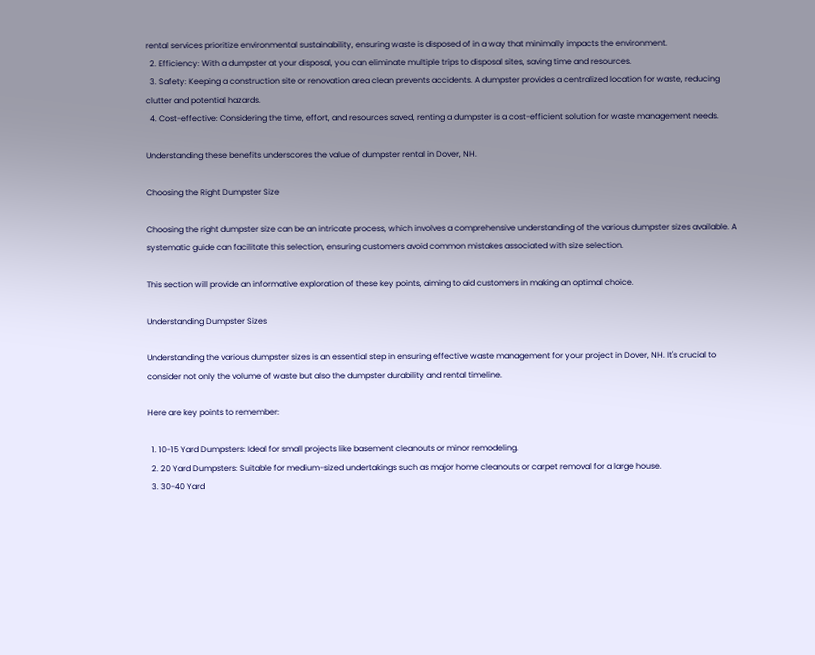rental services prioritize environmental sustainability, ensuring waste is disposed of in a way that minimally impacts the environment.
  2. Efficiency: With a dumpster at your disposal, you can eliminate multiple trips to disposal sites, saving time and resources.
  3. Safety: Keeping a construction site or renovation area clean prevents accidents. A dumpster provides a centralized location for waste, reducing clutter and potential hazards.
  4. Cost-effective: Considering the time, effort, and resources saved, renting a dumpster is a cost-efficient solution for waste management needs.

Understanding these benefits underscores the value of dumpster rental in Dover, NH.

Choosing the Right Dumpster Size

Choosing the right dumpster size can be an intricate process, which involves a comprehensive understanding of the various dumpster sizes available. A systematic guide can facilitate this selection, ensuring customers avoid common mistakes associated with size selection.

This section will provide an informative exploration of these key points, aiming to aid customers in making an optimal choice.

Understanding Dumpster Sizes

Understanding the various dumpster sizes is an essential step in ensuring effective waste management for your project in Dover, NH. It's crucial to consider not only the volume of waste but also the dumpster durability and rental timeline.

Here are key points to remember:

  1. 10-15 Yard Dumpsters: Ideal for small projects like basement cleanouts or minor remodeling.
  2. 20 Yard Dumpsters: Suitable for medium-sized undertakings such as major home cleanouts or carpet removal for a large house.
  3. 30-40 Yard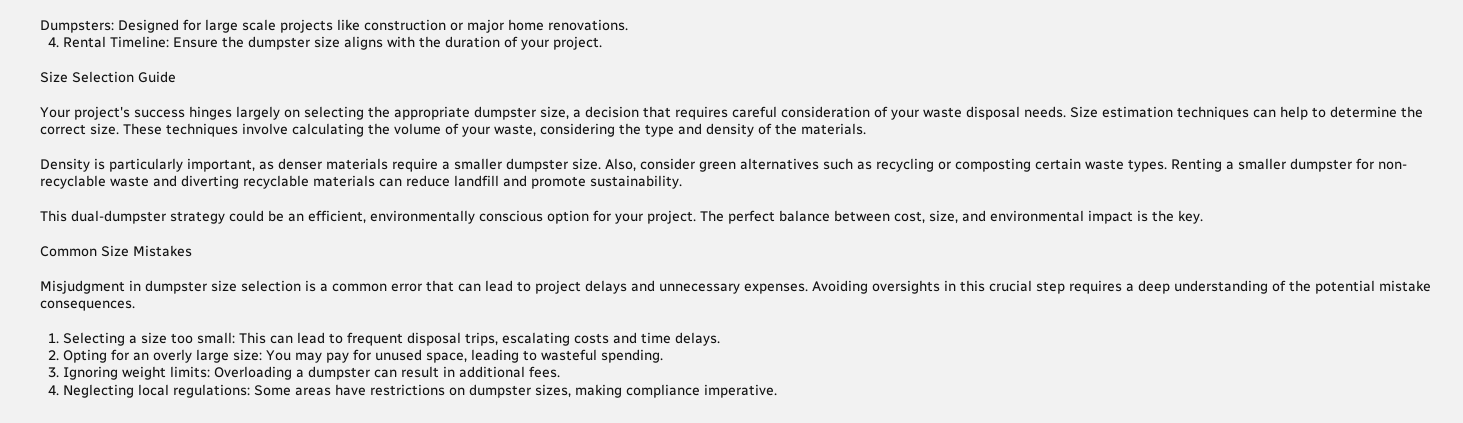Dumpsters: Designed for large scale projects like construction or major home renovations.
  4. Rental Timeline: Ensure the dumpster size aligns with the duration of your project.

Size Selection Guide

Your project's success hinges largely on selecting the appropriate dumpster size, a decision that requires careful consideration of your waste disposal needs. Size estimation techniques can help to determine the correct size. These techniques involve calculating the volume of your waste, considering the type and density of the materials.

Density is particularly important, as denser materials require a smaller dumpster size. Also, consider green alternatives such as recycling or composting certain waste types. Renting a smaller dumpster for non-recyclable waste and diverting recyclable materials can reduce landfill and promote sustainability.

This dual-dumpster strategy could be an efficient, environmentally conscious option for your project. The perfect balance between cost, size, and environmental impact is the key.

Common Size Mistakes

Misjudgment in dumpster size selection is a common error that can lead to project delays and unnecessary expenses. Avoiding oversights in this crucial step requires a deep understanding of the potential mistake consequences.

  1. Selecting a size too small: This can lead to frequent disposal trips, escalating costs and time delays.
  2. Opting for an overly large size: You may pay for unused space, leading to wasteful spending.
  3. Ignoring weight limits: Overloading a dumpster can result in additional fees.
  4. Neglecting local regulations: Some areas have restrictions on dumpster sizes, making compliance imperative.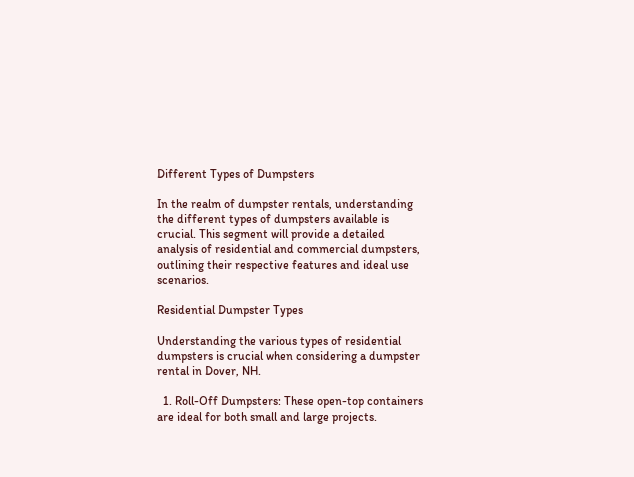Different Types of Dumpsters

In the realm of dumpster rentals, understanding the different types of dumpsters available is crucial. This segment will provide a detailed analysis of residential and commercial dumpsters, outlining their respective features and ideal use scenarios.

Residential Dumpster Types

Understanding the various types of residential dumpsters is crucial when considering a dumpster rental in Dover, NH.

  1. Roll-Off Dumpsters: These open-top containers are ideal for both small and large projects.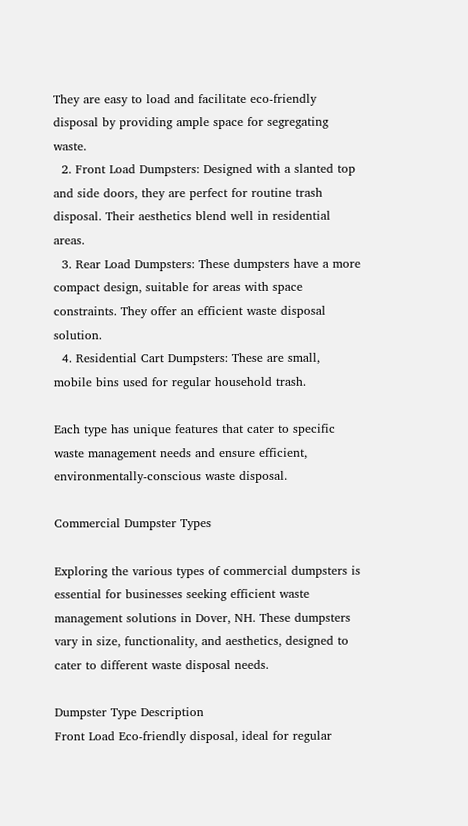They are easy to load and facilitate eco-friendly disposal by providing ample space for segregating waste.
  2. Front Load Dumpsters: Designed with a slanted top and side doors, they are perfect for routine trash disposal. Their aesthetics blend well in residential areas.
  3. Rear Load Dumpsters: These dumpsters have a more compact design, suitable for areas with space constraints. They offer an efficient waste disposal solution.
  4. Residential Cart Dumpsters: These are small, mobile bins used for regular household trash.

Each type has unique features that cater to specific waste management needs and ensure efficient, environmentally-conscious waste disposal.

Commercial Dumpster Types

Exploring the various types of commercial dumpsters is essential for businesses seeking efficient waste management solutions in Dover, NH. These dumpsters vary in size, functionality, and aesthetics, designed to cater to different waste disposal needs.

Dumpster Type Description
Front Load Eco-friendly disposal, ideal for regular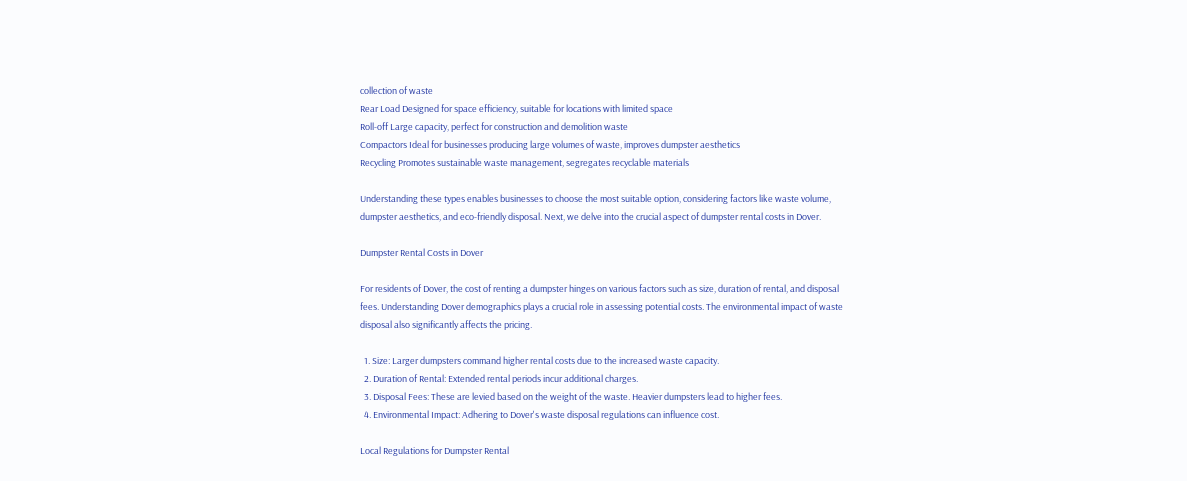collection of waste
Rear Load Designed for space efficiency, suitable for locations with limited space
Roll-off Large capacity, perfect for construction and demolition waste
Compactors Ideal for businesses producing large volumes of waste, improves dumpster aesthetics
Recycling Promotes sustainable waste management, segregates recyclable materials

Understanding these types enables businesses to choose the most suitable option, considering factors like waste volume, dumpster aesthetics, and eco-friendly disposal. Next, we delve into the crucial aspect of dumpster rental costs in Dover.

Dumpster Rental Costs in Dover

For residents of Dover, the cost of renting a dumpster hinges on various factors such as size, duration of rental, and disposal fees. Understanding Dover demographics plays a crucial role in assessing potential costs. The environmental impact of waste disposal also significantly affects the pricing.

  1. Size: Larger dumpsters command higher rental costs due to the increased waste capacity.
  2. Duration of Rental: Extended rental periods incur additional charges.
  3. Disposal Fees: These are levied based on the weight of the waste. Heavier dumpsters lead to higher fees.
  4. Environmental Impact: Adhering to Dover's waste disposal regulations can influence cost.

Local Regulations for Dumpster Rental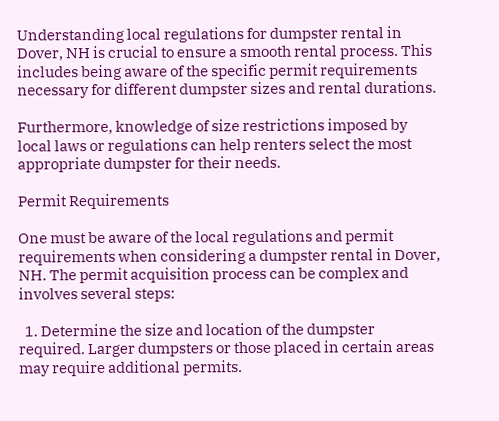Understanding local regulations for dumpster rental in Dover, NH is crucial to ensure a smooth rental process. This includes being aware of the specific permit requirements necessary for different dumpster sizes and rental durations.

Furthermore, knowledge of size restrictions imposed by local laws or regulations can help renters select the most appropriate dumpster for their needs.

Permit Requirements

One must be aware of the local regulations and permit requirements when considering a dumpster rental in Dover, NH. The permit acquisition process can be complex and involves several steps:

  1. Determine the size and location of the dumpster required. Larger dumpsters or those placed in certain areas may require additional permits.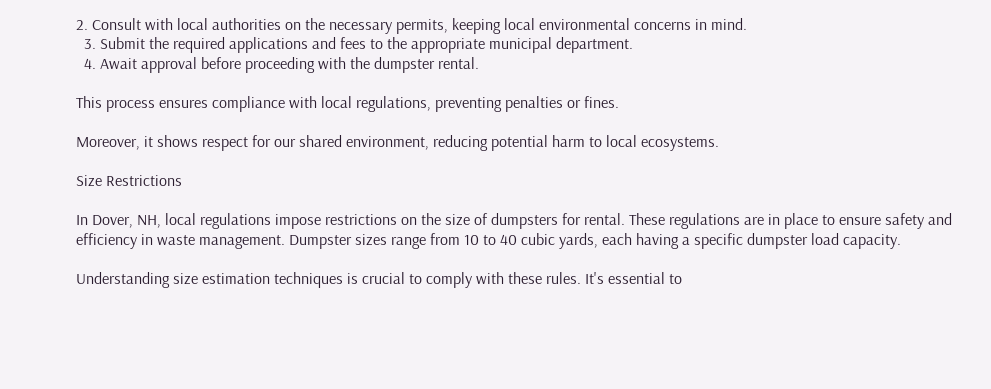2. Consult with local authorities on the necessary permits, keeping local environmental concerns in mind.
  3. Submit the required applications and fees to the appropriate municipal department.
  4. Await approval before proceeding with the dumpster rental.

This process ensures compliance with local regulations, preventing penalties or fines.

Moreover, it shows respect for our shared environment, reducing potential harm to local ecosystems.

Size Restrictions

In Dover, NH, local regulations impose restrictions on the size of dumpsters for rental. These regulations are in place to ensure safety and efficiency in waste management. Dumpster sizes range from 10 to 40 cubic yards, each having a specific dumpster load capacity.

Understanding size estimation techniques is crucial to comply with these rules. It's essential to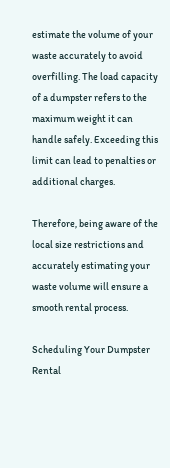estimate the volume of your waste accurately to avoid overfilling. The load capacity of a dumpster refers to the maximum weight it can handle safely. Exceeding this limit can lead to penalties or additional charges.

Therefore, being aware of the local size restrictions and accurately estimating your waste volume will ensure a smooth rental process.

Scheduling Your Dumpster Rental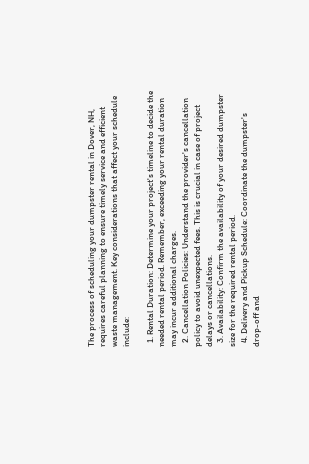The process of scheduling your dumpster rental in Dover, NH, requires careful planning to ensure timely service and efficient waste management. Key considerations that affect your schedule include:

  1. Rental Duration: Determine your project's timeline to decide the needed rental period. Remember, exceeding your rental duration may incur additional charges.
  2. Cancellation Policies: Understand the provider's cancellation policy to avoid unexpected fees. This is crucial in case of project delays or cancellations.
  3. Availability: Confirm the availability of your desired dumpster size for the required rental period.
  4. Delivery and Pickup Schedule: Coordinate the dumpster's drop-off and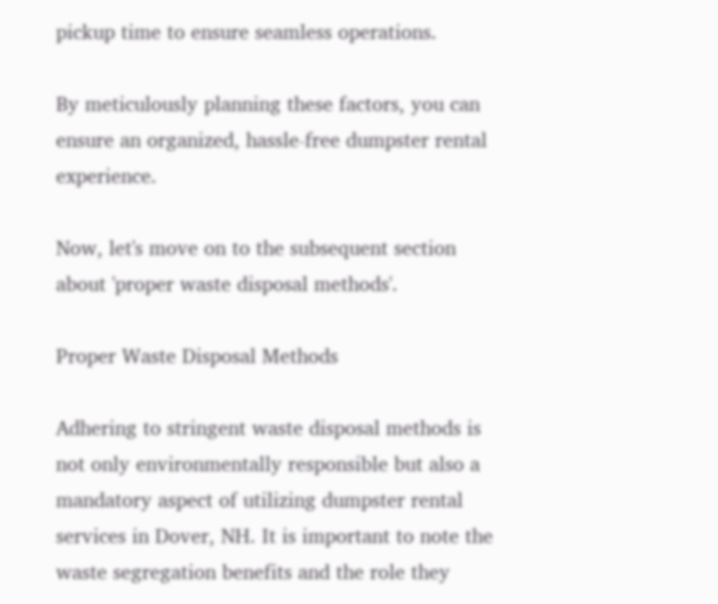pickup time to ensure seamless operations.

By meticulously planning these factors, you can ensure an organized, hassle-free dumpster rental experience.

Now, let's move on to the subsequent section about 'proper waste disposal methods'.

Proper Waste Disposal Methods

Adhering to stringent waste disposal methods is not only environmentally responsible but also a mandatory aspect of utilizing dumpster rental services in Dover, NH. It is important to note the waste segregation benefits and the role they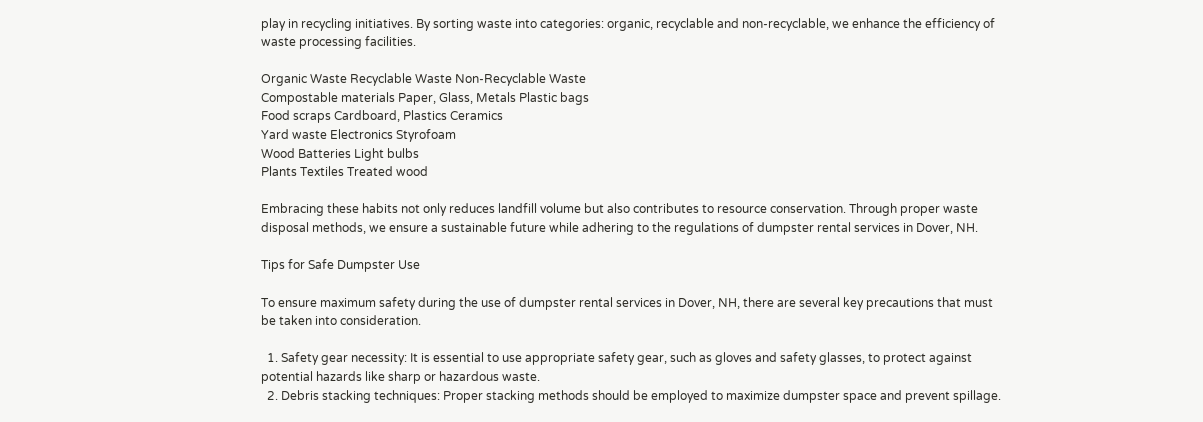play in recycling initiatives. By sorting waste into categories: organic, recyclable and non-recyclable, we enhance the efficiency of waste processing facilities.

Organic Waste Recyclable Waste Non-Recyclable Waste
Compostable materials Paper, Glass, Metals Plastic bags
Food scraps Cardboard, Plastics Ceramics
Yard waste Electronics Styrofoam
Wood Batteries Light bulbs
Plants Textiles Treated wood

Embracing these habits not only reduces landfill volume but also contributes to resource conservation. Through proper waste disposal methods, we ensure a sustainable future while adhering to the regulations of dumpster rental services in Dover, NH.

Tips for Safe Dumpster Use

To ensure maximum safety during the use of dumpster rental services in Dover, NH, there are several key precautions that must be taken into consideration.

  1. Safety gear necessity: It is essential to use appropriate safety gear, such as gloves and safety glasses, to protect against potential hazards like sharp or hazardous waste.
  2. Debris stacking techniques: Proper stacking methods should be employed to maximize dumpster space and prevent spillage.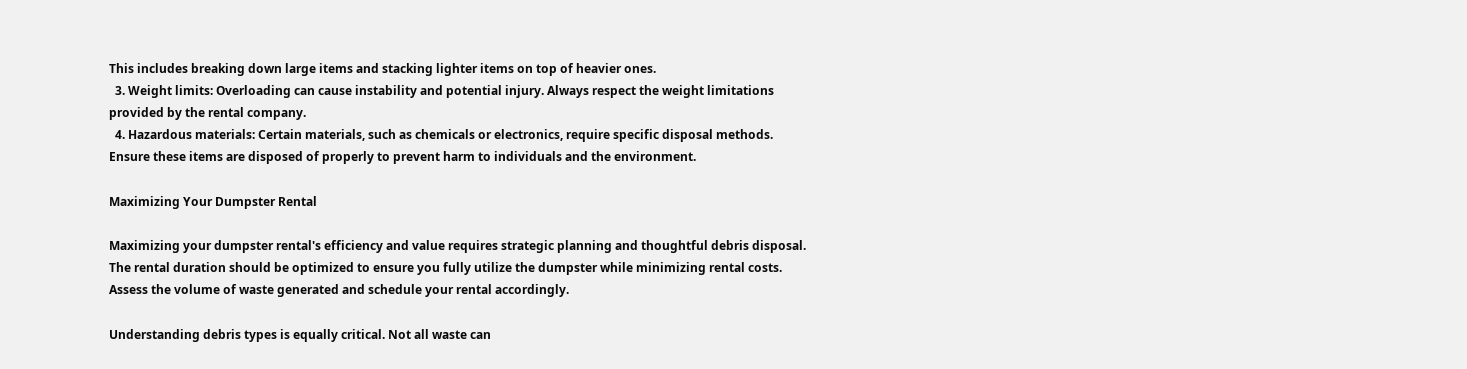This includes breaking down large items and stacking lighter items on top of heavier ones.
  3. Weight limits: Overloading can cause instability and potential injury. Always respect the weight limitations provided by the rental company.
  4. Hazardous materials: Certain materials, such as chemicals or electronics, require specific disposal methods. Ensure these items are disposed of properly to prevent harm to individuals and the environment.

Maximizing Your Dumpster Rental

Maximizing your dumpster rental's efficiency and value requires strategic planning and thoughtful debris disposal. The rental duration should be optimized to ensure you fully utilize the dumpster while minimizing rental costs. Assess the volume of waste generated and schedule your rental accordingly.

Understanding debris types is equally critical. Not all waste can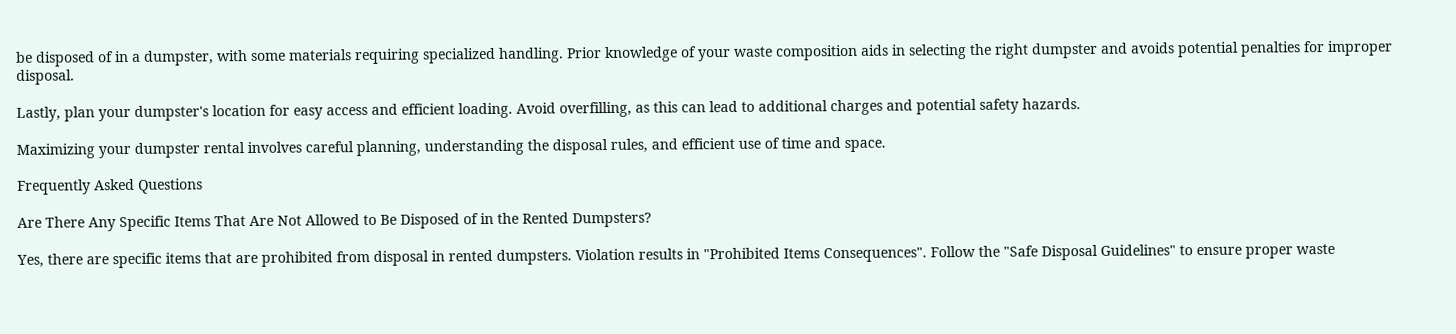be disposed of in a dumpster, with some materials requiring specialized handling. Prior knowledge of your waste composition aids in selecting the right dumpster and avoids potential penalties for improper disposal.

Lastly, plan your dumpster's location for easy access and efficient loading. Avoid overfilling, as this can lead to additional charges and potential safety hazards.

Maximizing your dumpster rental involves careful planning, understanding the disposal rules, and efficient use of time and space.

Frequently Asked Questions

Are There Any Specific Items That Are Not Allowed to Be Disposed of in the Rented Dumpsters?

Yes, there are specific items that are prohibited from disposal in rented dumpsters. Violation results in "Prohibited Items Consequences". Follow the "Safe Disposal Guidelines" to ensure proper waste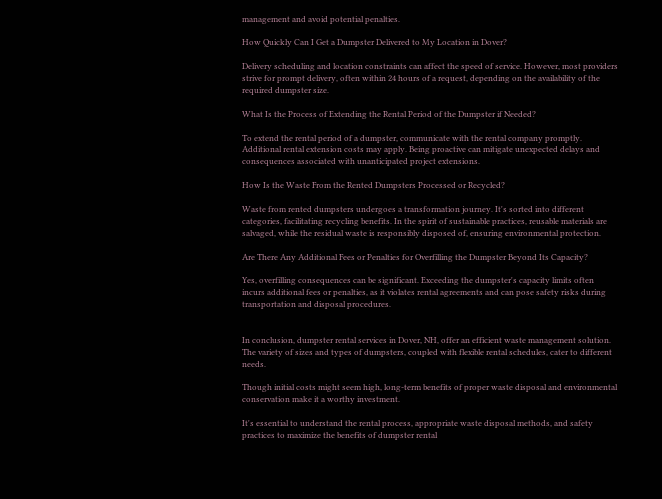management and avoid potential penalties.

How Quickly Can I Get a Dumpster Delivered to My Location in Dover?

Delivery scheduling and location constraints can affect the speed of service. However, most providers strive for prompt delivery, often within 24 hours of a request, depending on the availability of the required dumpster size.

What Is the Process of Extending the Rental Period of the Dumpster if Needed?

To extend the rental period of a dumpster, communicate with the rental company promptly. Additional rental extension costs may apply. Being proactive can mitigate unexpected delays and consequences associated with unanticipated project extensions.

How Is the Waste From the Rented Dumpsters Processed or Recycled?

Waste from rented dumpsters undergoes a transformation journey. It's sorted into different categories, facilitating recycling benefits. In the spirit of sustainable practices, reusable materials are salvaged, while the residual waste is responsibly disposed of, ensuring environmental protection.

Are There Any Additional Fees or Penalties for Overfilling the Dumpster Beyond Its Capacity?

Yes, overfilling consequences can be significant. Exceeding the dumpster's capacity limits often incurs additional fees or penalties, as it violates rental agreements and can pose safety risks during transportation and disposal procedures.


In conclusion, dumpster rental services in Dover, NH, offer an efficient waste management solution. The variety of sizes and types of dumpsters, coupled with flexible rental schedules, cater to different needs.

Though initial costs might seem high, long-term benefits of proper waste disposal and environmental conservation make it a worthy investment.

It's essential to understand the rental process, appropriate waste disposal methods, and safety practices to maximize the benefits of dumpster rental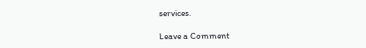services.

Leave a Comment